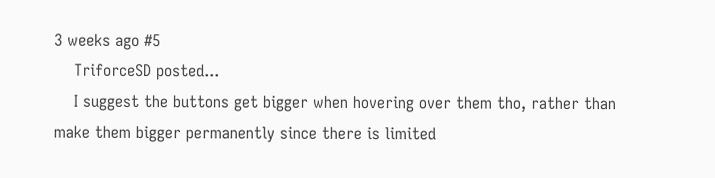3 weeks ago #5
    TriforceSD posted...
    I suggest the buttons get bigger when hovering over them tho, rather than make them bigger permanently since there is limited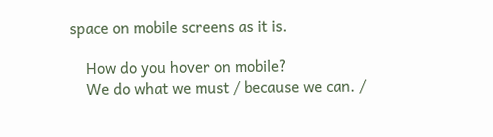space on mobile screens as it is.

    How do you hover on mobile?
    We do what we must / because we can. /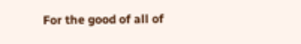For the good of all of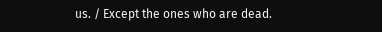us. / Except the ones who are dead.